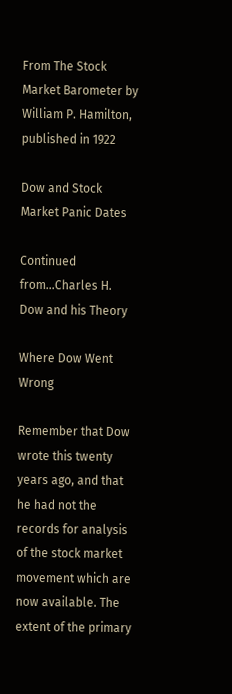From The Stock Market Barometer by William P. Hamilton, published in 1922

Dow and Stock Market Panic Dates

Continued from...Charles H. Dow and his Theory

Where Dow Went Wrong

Remember that Dow wrote this twenty years ago, and that he had not the records for analysis of the stock market movement which are now available. The extent of the primary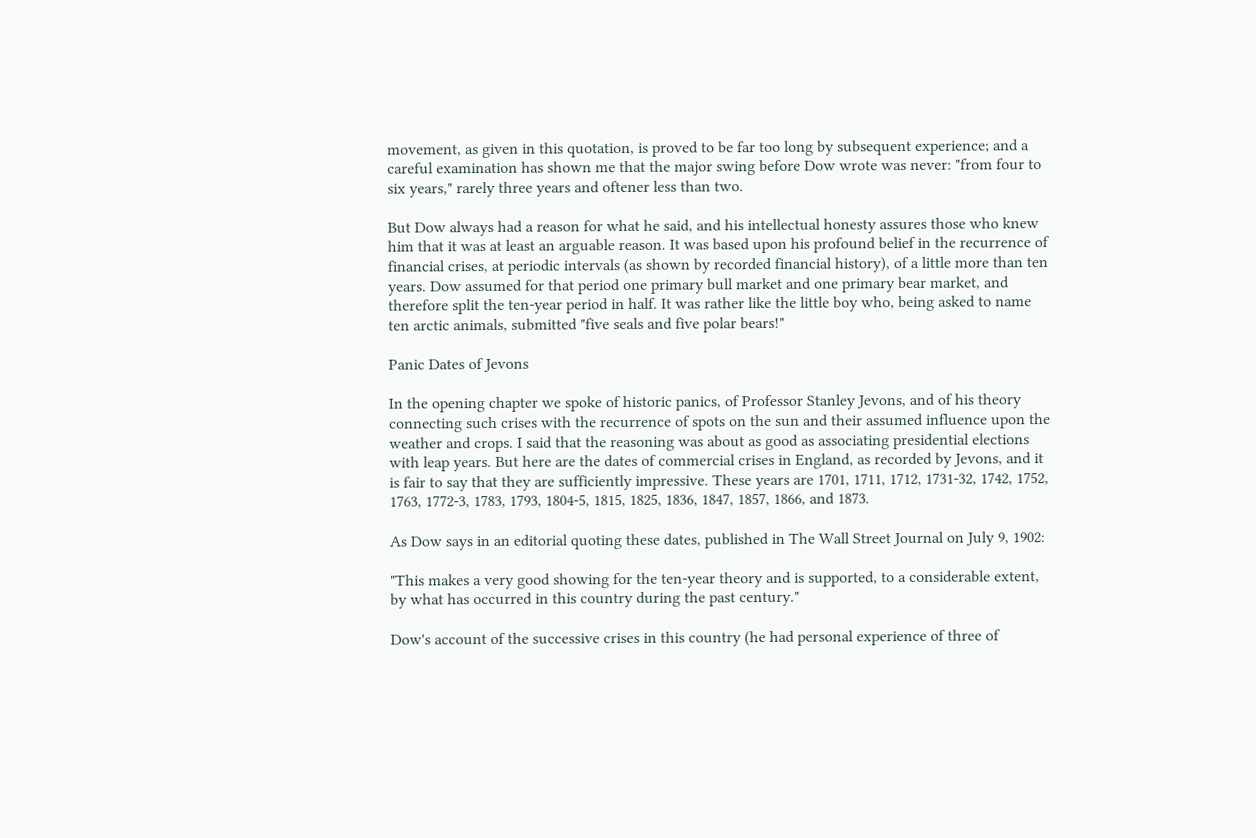movement, as given in this quotation, is proved to be far too long by subsequent experience; and a careful examination has shown me that the major swing before Dow wrote was never: "from four to six years," rarely three years and oftener less than two.

But Dow always had a reason for what he said, and his intellectual honesty assures those who knew him that it was at least an arguable reason. It was based upon his profound belief in the recurrence of financial crises, at periodic intervals (as shown by recorded financial history), of a little more than ten years. Dow assumed for that period one primary bull market and one primary bear market, and therefore split the ten-year period in half. It was rather like the little boy who, being asked to name ten arctic animals, submitted "five seals and five polar bears!"

Panic Dates of Jevons

In the opening chapter we spoke of historic panics, of Professor Stanley Jevons, and of his theory connecting such crises with the recurrence of spots on the sun and their assumed influence upon the weather and crops. I said that the reasoning was about as good as associating presidential elections with leap years. But here are the dates of commercial crises in England, as recorded by Jevons, and it is fair to say that they are sufficiently impressive. These years are 1701, 1711, 1712, 1731-32, 1742, 1752, 1763, 1772-3, 1783, 1793, 1804-5, 1815, 1825, 1836, 1847, 1857, 1866, and 1873.

As Dow says in an editorial quoting these dates, published in The Wall Street Journal on July 9, 1902:

"This makes a very good showing for the ten-year theory and is supported, to a considerable extent, by what has occurred in this country during the past century."

Dow's account of the successive crises in this country (he had personal experience of three of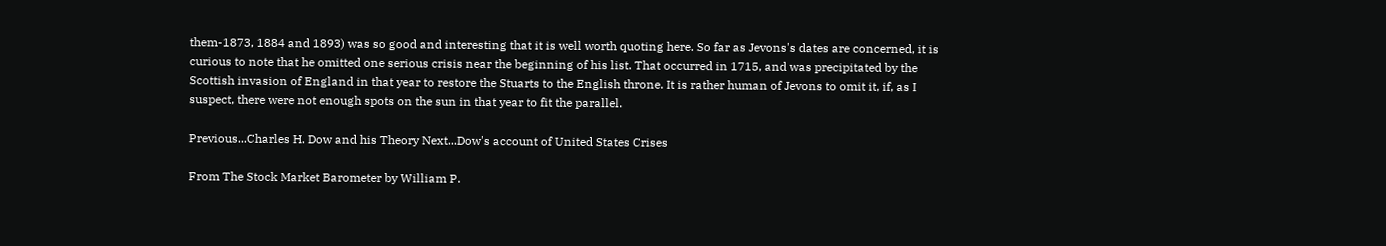them-1873, 1884 and 1893) was so good and interesting that it is well worth quoting here. So far as Jevons's dates are concerned, it is curious to note that he omitted one serious crisis near the beginning of his list. That occurred in 1715, and was precipitated by the Scottish invasion of England in that year to restore the Stuarts to the English throne. It is rather human of Jevons to omit it, if, as I suspect, there were not enough spots on the sun in that year to fit the parallel.

Previous...Charles H. Dow and his Theory Next...Dow's account of United States Crises

From The Stock Market Barometer by William P.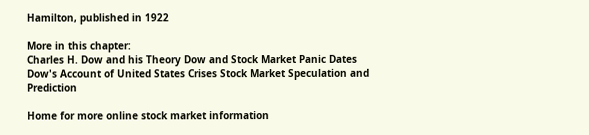Hamilton, published in 1922

More in this chapter:
Charles H. Dow and his Theory Dow and Stock Market Panic Dates
Dow's Account of United States Crises Stock Market Speculation and Prediction

Home for more online stock market information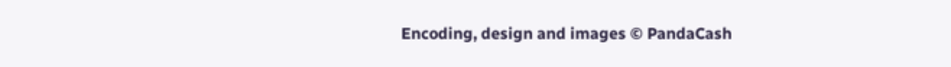Encoding, design and images © PandaCash